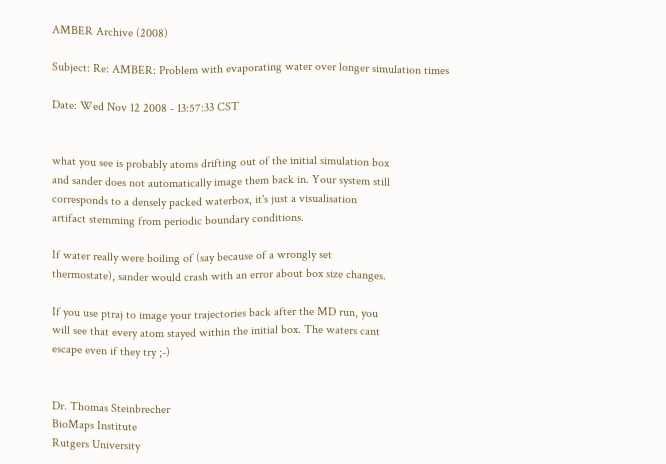AMBER Archive (2008)

Subject: Re: AMBER: Problem with evaporating water over longer simulation times

Date: Wed Nov 12 2008 - 13:57:33 CST


what you see is probably atoms drifting out of the initial simulation box
and sander does not automatically image them back in. Your system still
corresponds to a densely packed waterbox, it's just a visualisation
artifact stemming from periodic boundary conditions.

If water really were boiling of (say because of a wrongly set
thermostate), sander would crash with an error about box size changes.

If you use ptraj to image your trajectories back after the MD run, you
will see that every atom stayed within the initial box. The waters cant
escape even if they try ;-)


Dr. Thomas Steinbrecher
BioMaps Institute
Rutgers University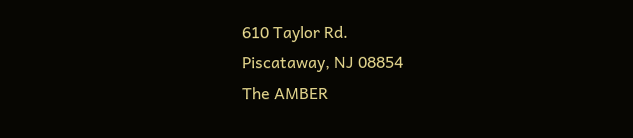610 Taylor Rd.
Piscataway, NJ 08854
The AMBER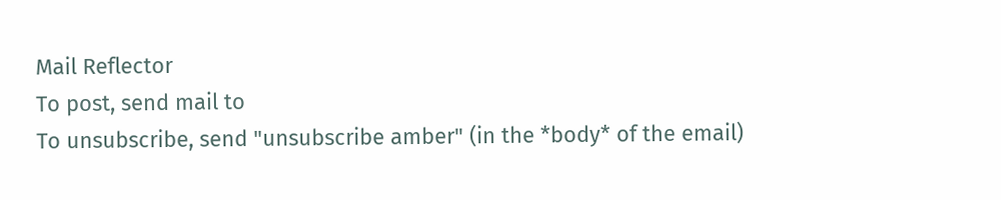Mail Reflector
To post, send mail to
To unsubscribe, send "unsubscribe amber" (in the *body* of the email)